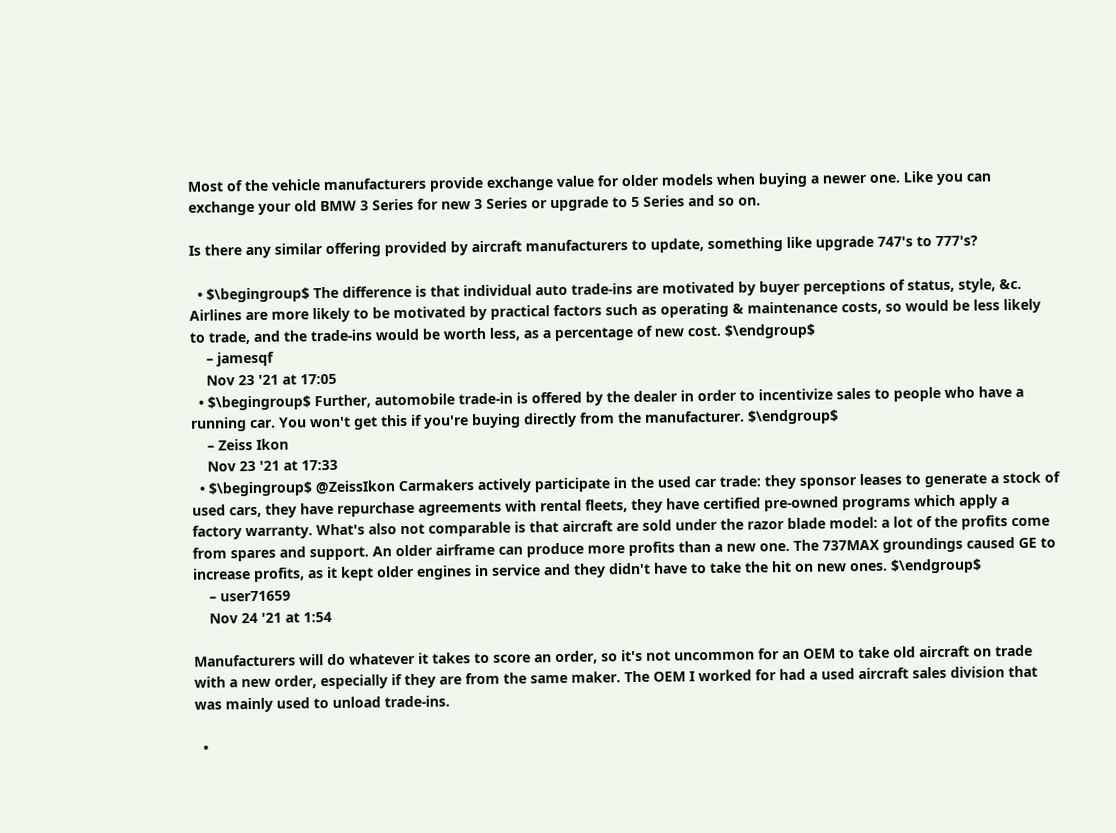Most of the vehicle manufacturers provide exchange value for older models when buying a newer one. Like you can exchange your old BMW 3 Series for new 3 Series or upgrade to 5 Series and so on.

Is there any similar offering provided by aircraft manufacturers to update, something like upgrade 747's to 777's?

  • $\begingroup$ The difference is that individual auto trade-ins are motivated by buyer perceptions of status, style, &c. Airlines are more likely to be motivated by practical factors such as operating & maintenance costs, so would be less likely to trade, and the trade-ins would be worth less, as a percentage of new cost. $\endgroup$
    – jamesqf
    Nov 23 '21 at 17:05
  • $\begingroup$ Further, automobile trade-in is offered by the dealer in order to incentivize sales to people who have a running car. You won't get this if you're buying directly from the manufacturer. $\endgroup$
    – Zeiss Ikon
    Nov 23 '21 at 17:33
  • $\begingroup$ @ZeissIkon Carmakers actively participate in the used car trade: they sponsor leases to generate a stock of used cars, they have repurchase agreements with rental fleets, they have certified pre-owned programs which apply a factory warranty. What's also not comparable is that aircraft are sold under the razor blade model: a lot of the profits come from spares and support. An older airframe can produce more profits than a new one. The 737MAX groundings caused GE to increase profits, as it kept older engines in service and they didn't have to take the hit on new ones. $\endgroup$
    – user71659
    Nov 24 '21 at 1:54

Manufacturers will do whatever it takes to score an order, so it's not uncommon for an OEM to take old aircraft on trade with a new order, especially if they are from the same maker. The OEM I worked for had a used aircraft sales division that was mainly used to unload trade-ins.

  •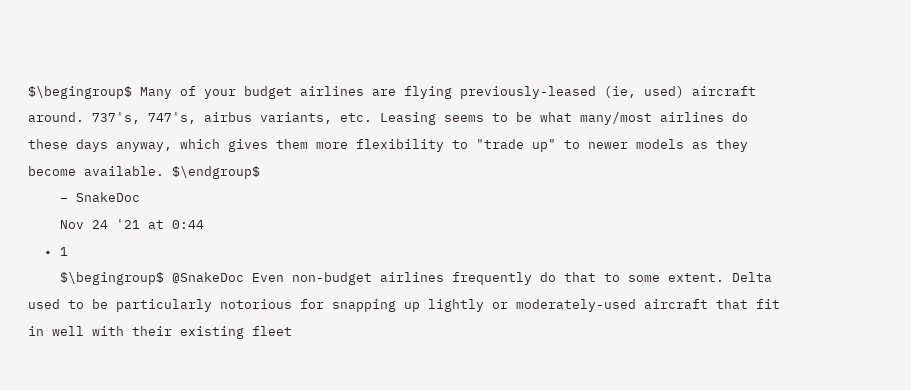$\begingroup$ Many of your budget airlines are flying previously-leased (ie, used) aircraft around. 737's, 747's, airbus variants, etc. Leasing seems to be what many/most airlines do these days anyway, which gives them more flexibility to "trade up" to newer models as they become available. $\endgroup$
    – SnakeDoc
    Nov 24 '21 at 0:44
  • 1
    $\begingroup$ @SnakeDoc Even non-budget airlines frequently do that to some extent. Delta used to be particularly notorious for snapping up lightly or moderately-used aircraft that fit in well with their existing fleet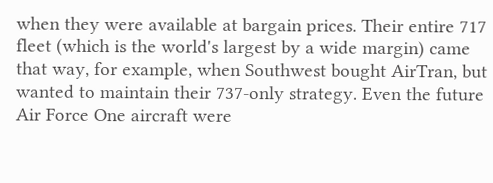when they were available at bargain prices. Their entire 717 fleet (which is the world's largest by a wide margin) came that way, for example, when Southwest bought AirTran, but wanted to maintain their 737-only strategy. Even the future Air Force One aircraft were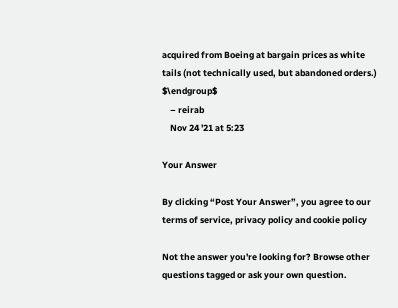acquired from Boeing at bargain prices as white tails (not technically used, but abandoned orders.) $\endgroup$
    – reirab
    Nov 24 '21 at 5:23

Your Answer

By clicking “Post Your Answer”, you agree to our terms of service, privacy policy and cookie policy

Not the answer you're looking for? Browse other questions tagged or ask your own question.